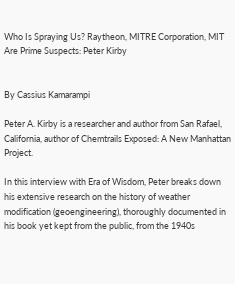Who Is Spraying Us? Raytheon, MITRE Corporation, MIT Are Prime Suspects: Peter Kirby


By Cassius Kamarampi

Peter A. Kirby is a researcher and author from San Rafael, California, author of Chemtrails Exposed: A New Manhattan Project.

In this interview with Era of Wisdom, Peter breaks down his extensive research on the history of weather modification (geoengineering), thoroughly documented in his book yet kept from the public, from the 1940s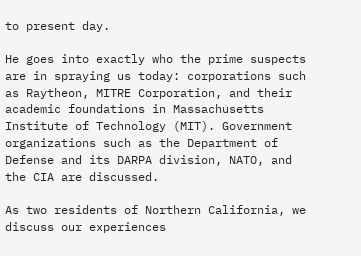to present day.

He goes into exactly who the prime suspects are in spraying us today: corporations such as Raytheon, MITRE Corporation, and their academic foundations in Massachusetts Institute of Technology (MIT). Government organizations such as the Department of Defense and its DARPA division, NATO, and the CIA are discussed.

As two residents of Northern California, we discuss our experiences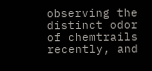observing the distinct odor of chemtrails recently, and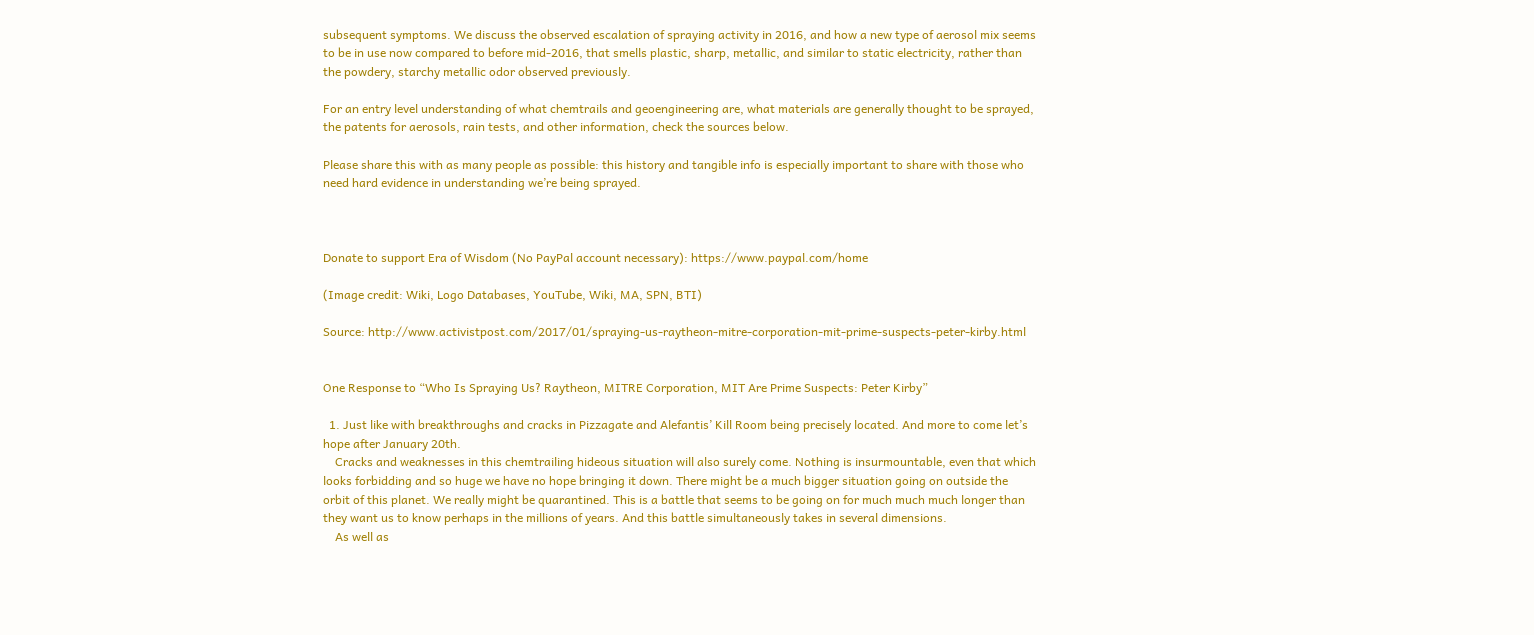subsequent symptoms. We discuss the observed escalation of spraying activity in 2016, and how a new type of aerosol mix seems to be in use now compared to before mid-2016, that smells plastic, sharp, metallic, and similar to static electricity, rather than the powdery, starchy metallic odor observed previously.

For an entry level understanding of what chemtrails and geoengineering are, what materials are generally thought to be sprayed, the patents for aerosols, rain tests, and other information, check the sources below.

Please share this with as many people as possible: this history and tangible info is especially important to share with those who need hard evidence in understanding we’re being sprayed.



Donate to support Era of Wisdom (No PayPal account necessary): https://www.paypal.com/home

(Image credit: Wiki, Logo Databases, YouTube, Wiki, MA, SPN, BTI)

Source: http://www.activistpost.com/2017/01/spraying-us-raytheon-mitre-corporation-mit-prime-suspects-peter-kirby.html


One Response to “Who Is Spraying Us? Raytheon, MITRE Corporation, MIT Are Prime Suspects: Peter Kirby”

  1. Just like with breakthroughs and cracks in Pizzagate and Alefantis’ Kill Room being precisely located. And more to come let’s hope after January 20th.
    Cracks and weaknesses in this chemtrailing hideous situation will also surely come. Nothing is insurmountable, even that which looks forbidding and so huge we have no hope bringing it down. There might be a much bigger situation going on outside the orbit of this planet. We really might be quarantined. This is a battle that seems to be going on for much much much longer than they want us to know perhaps in the millions of years. And this battle simultaneously takes in several dimensions.
    As well as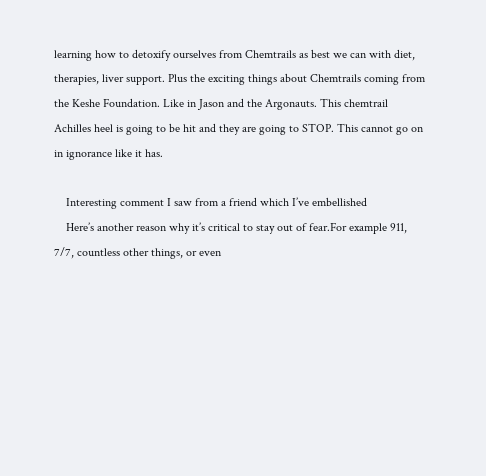learning how to detoxify ourselves from Chemtrails as best we can with diet, therapies, liver support. Plus the exciting things about Chemtrails coming from the Keshe Foundation. Like in Jason and the Argonauts. This chemtrail Achilles heel is going to be hit and they are going to STOP. This cannot go on in ignorance like it has.

    Interesting comment I saw from a friend which I’ve embellished
    Here’s another reason why it’s critical to stay out of fear.For example 911, 7/7, countless other things, or even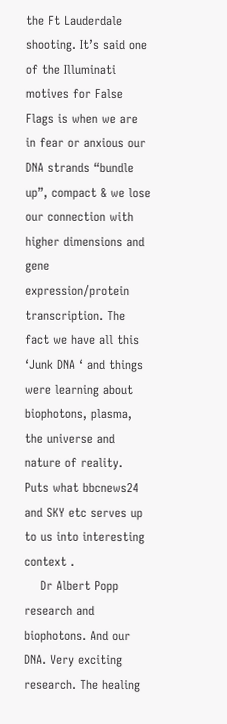the Ft Lauderdale shooting. It’s said one of the Illuminati motives for False Flags is when we are in fear or anxious our DNA strands “bundle up”, compact & we lose our connection with higher dimensions and gene expression/protein transcription. The fact we have all this ‘Junk DNA ‘ and things were learning about biophotons, plasma, the universe and nature of reality. Puts what bbcnews24 and SKY etc serves up to us into interesting context .
    Dr Albert Popp research and biophotons. And our DNA. Very exciting research. The healing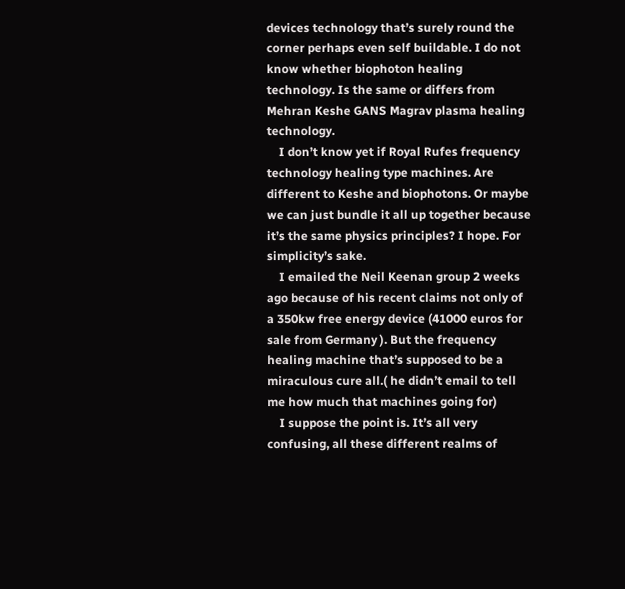devices technology that’s surely round the corner perhaps even self buildable. I do not know whether biophoton healing technology. Is the same or differs from Mehran Keshe GANS Magrav plasma healing technology.
    I don’t know yet if Royal Rufes frequency technology healing type machines. Are different to Keshe and biophotons. Or maybe we can just bundle it all up together because it’s the same physics principles? I hope. For simplicity’s sake.
    I emailed the Neil Keenan group 2 weeks ago because of his recent claims not only of a 350kw free energy device (41000 euros for sale from Germany ). But the frequency healing machine that’s supposed to be a miraculous cure all.( he didn’t email to tell me how much that machines going for)
    I suppose the point is. It’s all very confusing, all these different realms of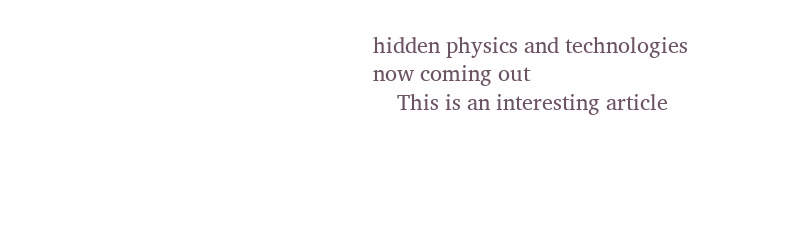hidden physics and technologies now coming out
    This is an interesting article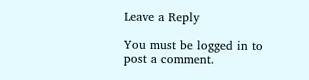Leave a Reply

You must be logged in to post a comment.